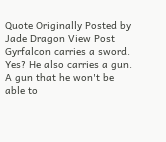Quote Originally Posted by Jade Dragon View Post
Gyrfalcon carries a sword.
Yes? He also carries a gun. A gun that he won't be able to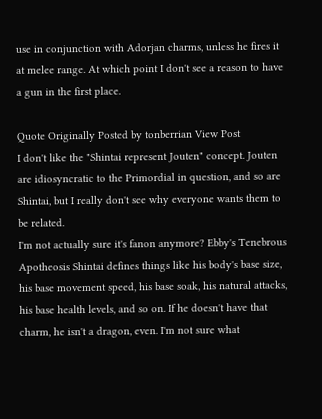use in conjunction with Adorjan charms, unless he fires it at melee range. At which point I don't see a reason to have a gun in the first place.

Quote Originally Posted by tonberrian View Post
I don't like the "Shintai represent Jouten" concept. Jouten are idiosyncratic to the Primordial in question, and so are Shintai, but I really don't see why everyone wants them to be related.
I'm not actually sure it's fanon anymore? Ebby's Tenebrous Apotheosis Shintai defines things like his body's base size, his base movement speed, his base soak, his natural attacks, his base health levels, and so on. If he doesn't have that charm, he isn't a dragon, even. I'm not sure what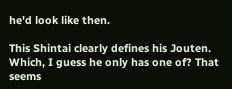he'd look like then.

This Shintai clearly defines his Jouten. Which, I guess he only has one of? That seems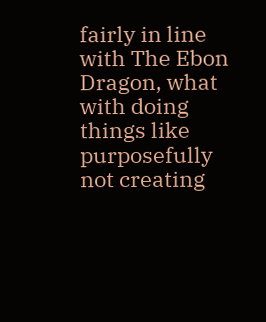fairly in line with The Ebon Dragon, what with doing things like purposefully not creating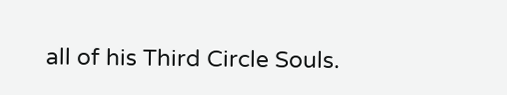all of his Third Circle Souls.